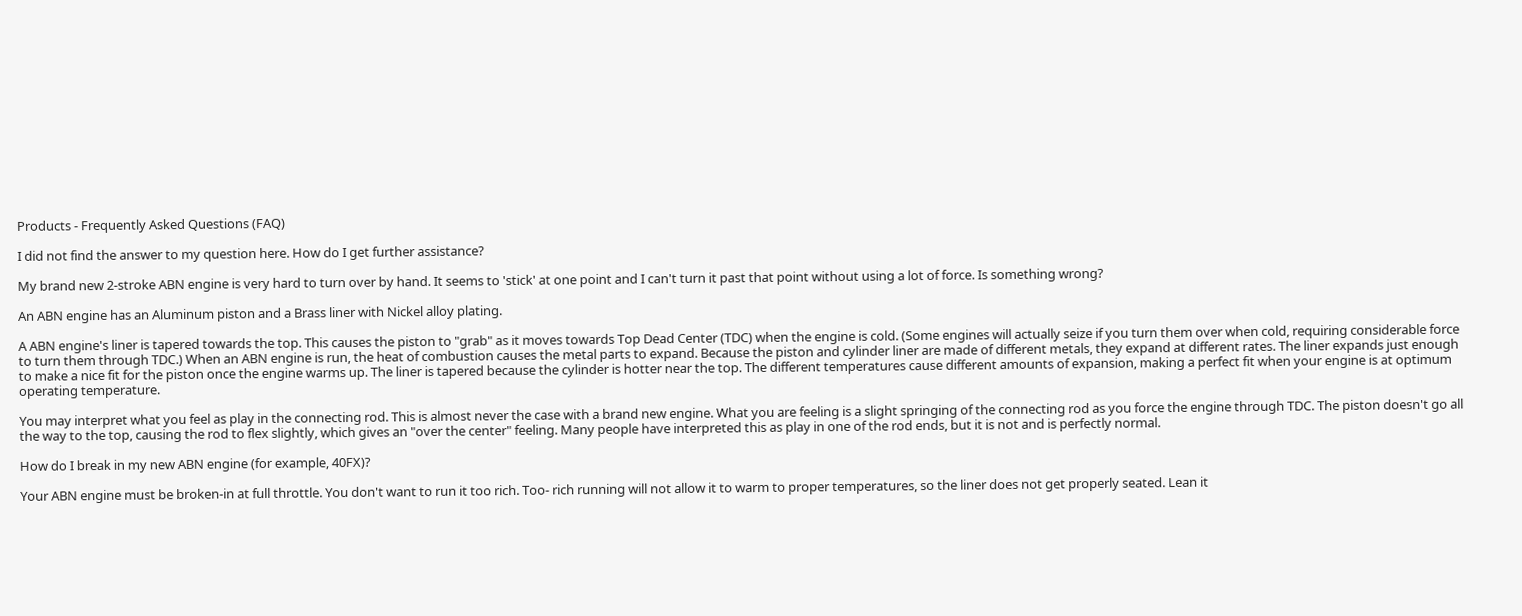Products - Frequently Asked Questions (FAQ)

I did not find the answer to my question here. How do I get further assistance?

My brand new 2-stroke ABN engine is very hard to turn over by hand. It seems to 'stick' at one point and I can't turn it past that point without using a lot of force. Is something wrong?

An ABN engine has an Aluminum piston and a Brass liner with Nickel alloy plating.

A ABN engine's liner is tapered towards the top. This causes the piston to "grab" as it moves towards Top Dead Center (TDC) when the engine is cold. (Some engines will actually seize if you turn them over when cold, requiring considerable force to turn them through TDC.) When an ABN engine is run, the heat of combustion causes the metal parts to expand. Because the piston and cylinder liner are made of different metals, they expand at different rates. The liner expands just enough to make a nice fit for the piston once the engine warms up. The liner is tapered because the cylinder is hotter near the top. The different temperatures cause different amounts of expansion, making a perfect fit when your engine is at optimum operating temperature.

You may interpret what you feel as play in the connecting rod. This is almost never the case with a brand new engine. What you are feeling is a slight springing of the connecting rod as you force the engine through TDC. The piston doesn't go all the way to the top, causing the rod to flex slightly, which gives an "over the center" feeling. Many people have interpreted this as play in one of the rod ends, but it is not and is perfectly normal.

How do I break in my new ABN engine (for example, 40FX)?

Your ABN engine must be broken-in at full throttle. You don't want to run it too rich. Too- rich running will not allow it to warm to proper temperatures, so the liner does not get properly seated. Lean it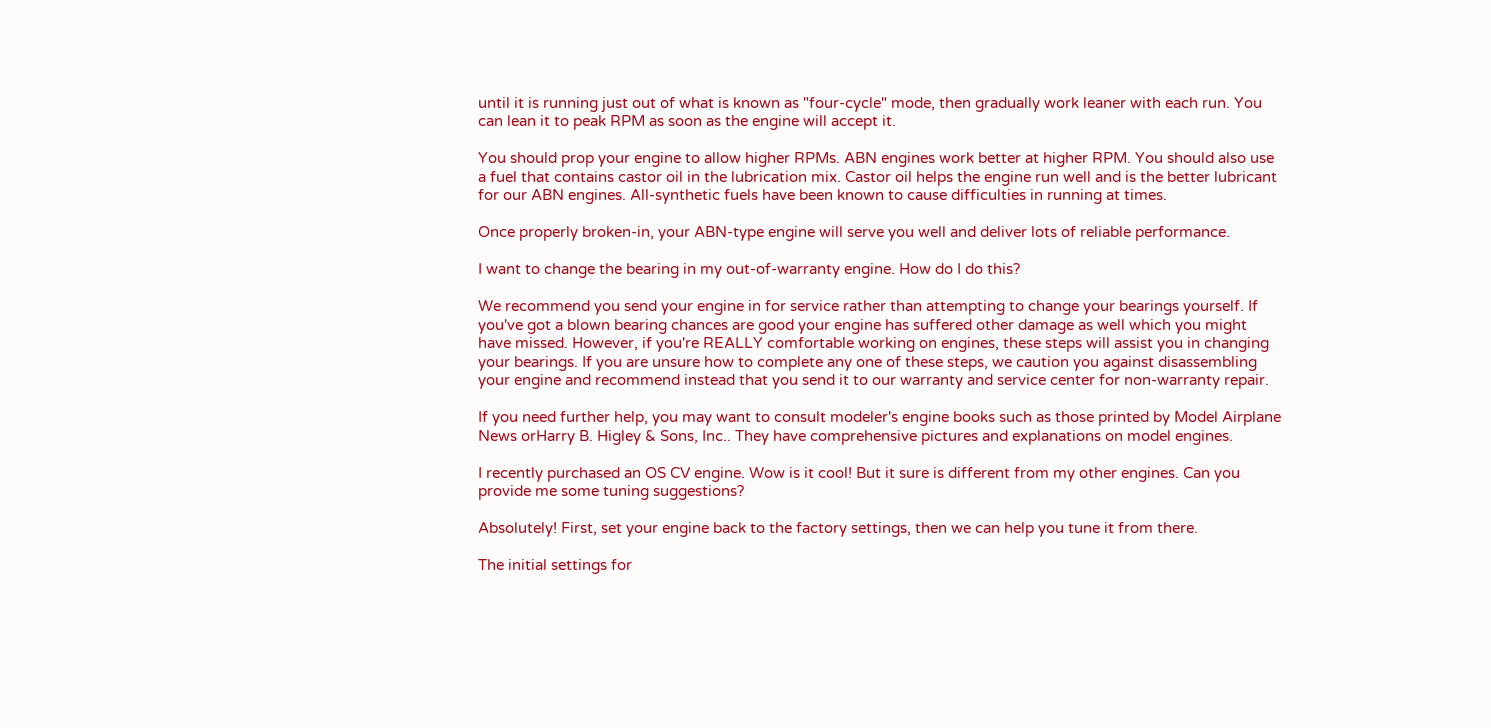until it is running just out of what is known as "four-cycle" mode, then gradually work leaner with each run. You can lean it to peak RPM as soon as the engine will accept it.

You should prop your engine to allow higher RPMs. ABN engines work better at higher RPM. You should also use a fuel that contains castor oil in the lubrication mix. Castor oil helps the engine run well and is the better lubricant for our ABN engines. All-synthetic fuels have been known to cause difficulties in running at times.

Once properly broken-in, your ABN-type engine will serve you well and deliver lots of reliable performance.

I want to change the bearing in my out-of-warranty engine. How do I do this?

We recommend you send your engine in for service rather than attempting to change your bearings yourself. If you've got a blown bearing chances are good your engine has suffered other damage as well which you might have missed. However, if you're REALLY comfortable working on engines, these steps will assist you in changing your bearings. If you are unsure how to complete any one of these steps, we caution you against disassembling your engine and recommend instead that you send it to our warranty and service center for non-warranty repair.

If you need further help, you may want to consult modeler's engine books such as those printed by Model Airplane News orHarry B. Higley & Sons, Inc.. They have comprehensive pictures and explanations on model engines.

I recently purchased an OS CV engine. Wow is it cool! But it sure is different from my other engines. Can you provide me some tuning suggestions?

Absolutely! First, set your engine back to the factory settings, then we can help you tune it from there.

The initial settings for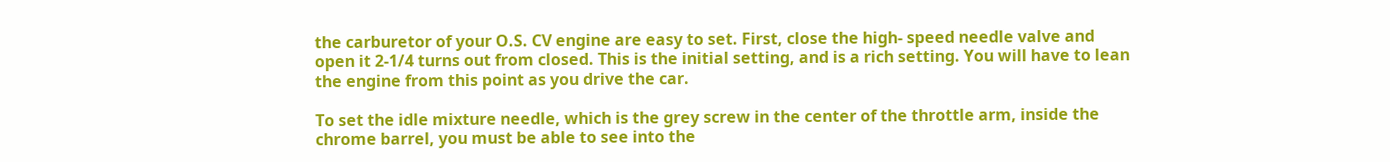the carburetor of your O.S. CV engine are easy to set. First, close the high- speed needle valve and open it 2-1/4 turns out from closed. This is the initial setting, and is a rich setting. You will have to lean the engine from this point as you drive the car.

To set the idle mixture needle, which is the grey screw in the center of the throttle arm, inside the chrome barrel, you must be able to see into the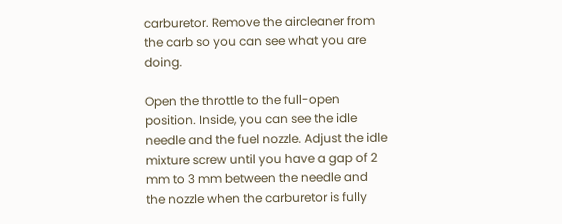carburetor. Remove the aircleaner from the carb so you can see what you are doing.

Open the throttle to the full-open position. Inside, you can see the idle needle and the fuel nozzle. Adjust the idle mixture screw until you have a gap of 2 mm to 3 mm between the needle and the nozzle when the carburetor is fully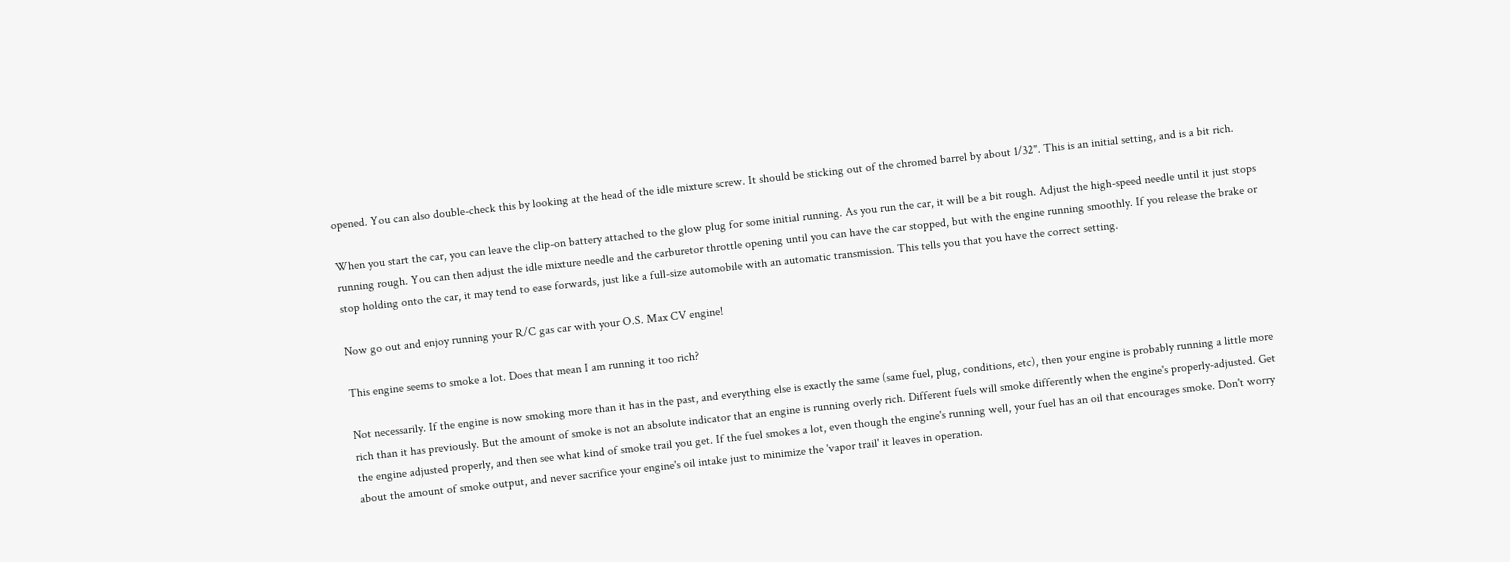opened. You can also double-check this by looking at the head of the idle mixture screw. It should be sticking out of the chromed barrel by about 1/32". This is an initial setting, and is a bit rich.

When you start the car, you can leave the clip-on battery attached to the glow plug for some initial running. As you run the car, it will be a bit rough. Adjust the high-speed needle until it just stops running rough. You can then adjust the idle mixture needle and the carburetor throttle opening until you can have the car stopped, but with the engine running smoothly. If you release the brake or stop holding onto the car, it may tend to ease forwards, just like a full-size automobile with an automatic transmission. This tells you that you have the correct setting.

Now go out and enjoy running your R/C gas car with your O.S. Max CV engine!

This engine seems to smoke a lot. Does that mean I am running it too rich?

Not necessarily. If the engine is now smoking more than it has in the past, and everything else is exactly the same (same fuel, plug, conditions, etc), then your engine is probably running a little more rich than it has previously. But the amount of smoke is not an absolute indicator that an engine is running overly rich. Different fuels will smoke differently when the engine's properly-adjusted. Get the engine adjusted properly, and then see what kind of smoke trail you get. If the fuel smokes a lot, even though the engine's running well, your fuel has an oil that encourages smoke. Don't worry about the amount of smoke output, and never sacrifice your engine's oil intake just to minimize the 'vapor trail' it leaves in operation.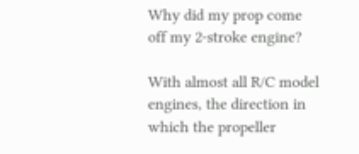Why did my prop come off my 2-stroke engine?

With almost all R/C model engines, the direction in which the propeller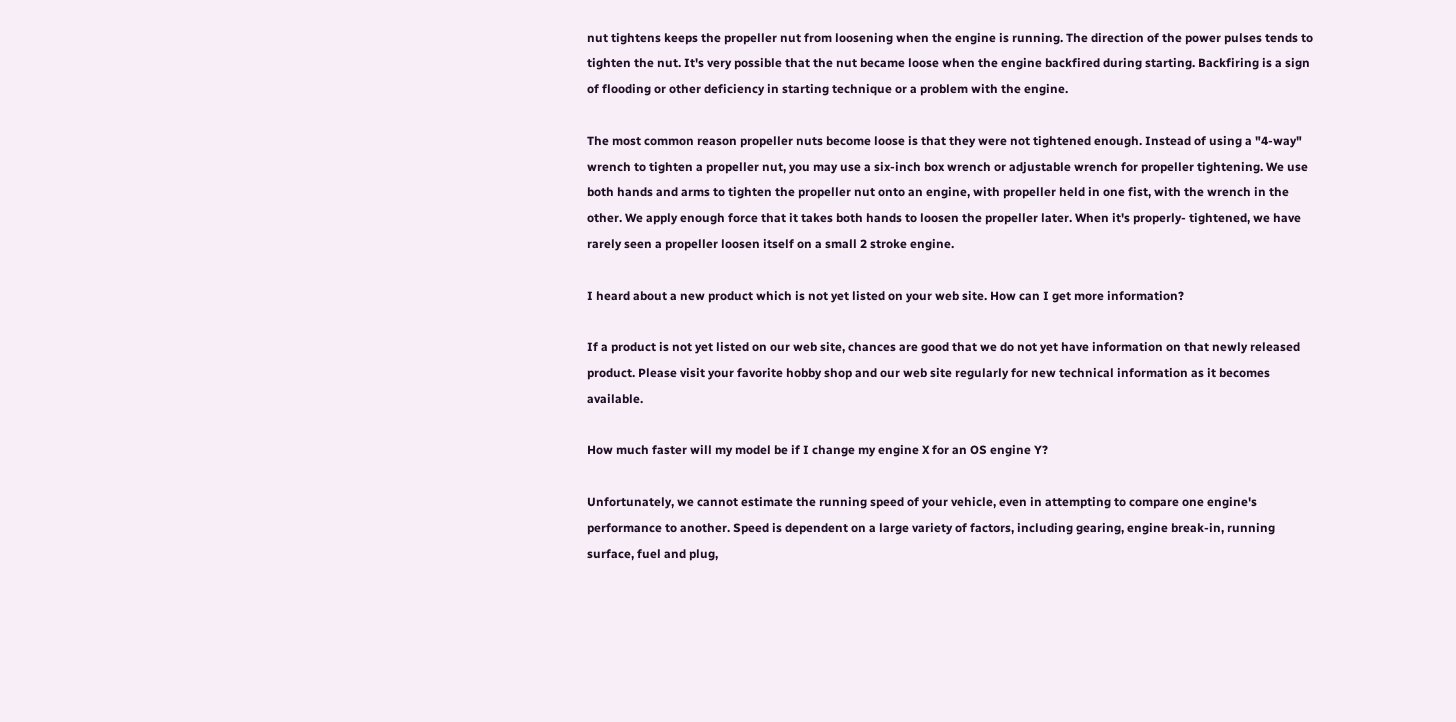nut tightens keeps the propeller nut from loosening when the engine is running. The direction of the power pulses tends to tighten the nut. It's very possible that the nut became loose when the engine backfired during starting. Backfiring is a sign of flooding or other deficiency in starting technique or a problem with the engine.

The most common reason propeller nuts become loose is that they were not tightened enough. Instead of using a "4-way" wrench to tighten a propeller nut, you may use a six-inch box wrench or adjustable wrench for propeller tightening. We use both hands and arms to tighten the propeller nut onto an engine, with propeller held in one fist, with the wrench in the other. We apply enough force that it takes both hands to loosen the propeller later. When it's properly- tightened, we have rarely seen a propeller loosen itself on a small 2 stroke engine.

I heard about a new product which is not yet listed on your web site. How can I get more information?

If a product is not yet listed on our web site, chances are good that we do not yet have information on that newly released product. Please visit your favorite hobby shop and our web site regularly for new technical information as it becomes available.

How much faster will my model be if I change my engine X for an OS engine Y?

Unfortunately, we cannot estimate the running speed of your vehicle, even in attempting to compare one engine's performance to another. Speed is dependent on a large variety of factors, including gearing, engine break-in, running surface, fuel and plug,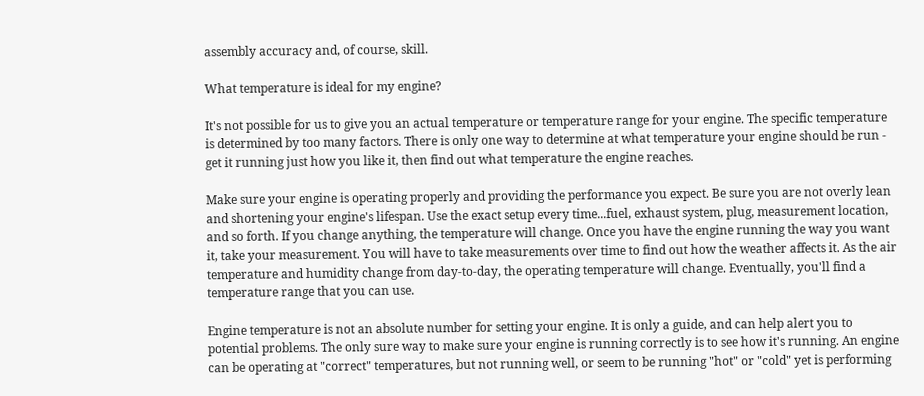assembly accuracy and, of course, skill.

What temperature is ideal for my engine?

It's not possible for us to give you an actual temperature or temperature range for your engine. The specific temperature is determined by too many factors. There is only one way to determine at what temperature your engine should be run - get it running just how you like it, then find out what temperature the engine reaches.

Make sure your engine is operating properly and providing the performance you expect. Be sure you are not overly lean and shortening your engine's lifespan. Use the exact setup every time...fuel, exhaust system, plug, measurement location, and so forth. If you change anything, the temperature will change. Once you have the engine running the way you want it, take your measurement. You will have to take measurements over time to find out how the weather affects it. As the air temperature and humidity change from day-to-day, the operating temperature will change. Eventually, you'll find a temperature range that you can use.

Engine temperature is not an absolute number for setting your engine. It is only a guide, and can help alert you to potential problems. The only sure way to make sure your engine is running correctly is to see how it's running. An engine can be operating at "correct" temperatures, but not running well, or seem to be running "hot" or "cold" yet is performing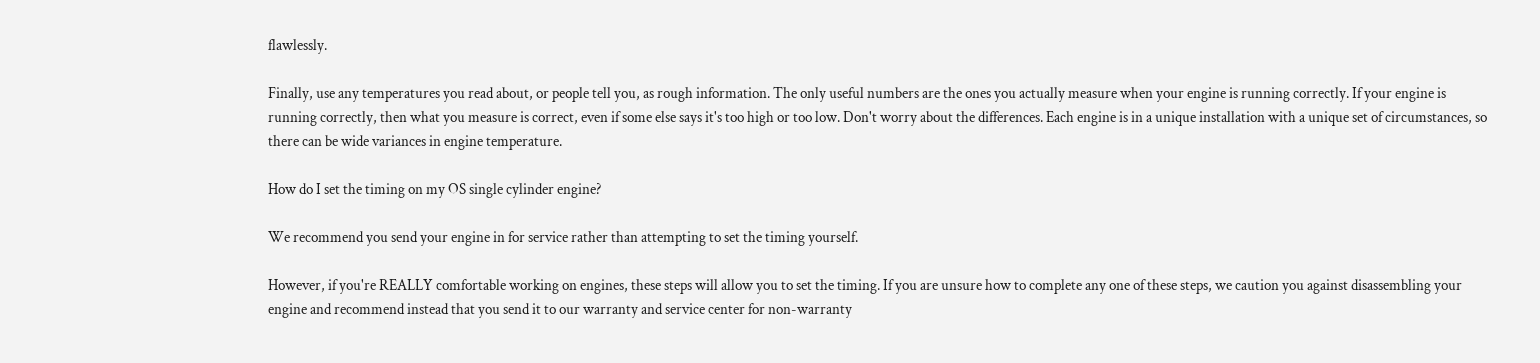flawlessly.

Finally, use any temperatures you read about, or people tell you, as rough information. The only useful numbers are the ones you actually measure when your engine is running correctly. If your engine is running correctly, then what you measure is correct, even if some else says it's too high or too low. Don't worry about the differences. Each engine is in a unique installation with a unique set of circumstances, so there can be wide variances in engine temperature.

How do I set the timing on my OS single cylinder engine?

We recommend you send your engine in for service rather than attempting to set the timing yourself.

However, if you're REALLY comfortable working on engines, these steps will allow you to set the timing. If you are unsure how to complete any one of these steps, we caution you against disassembling your engine and recommend instead that you send it to our warranty and service center for non-warranty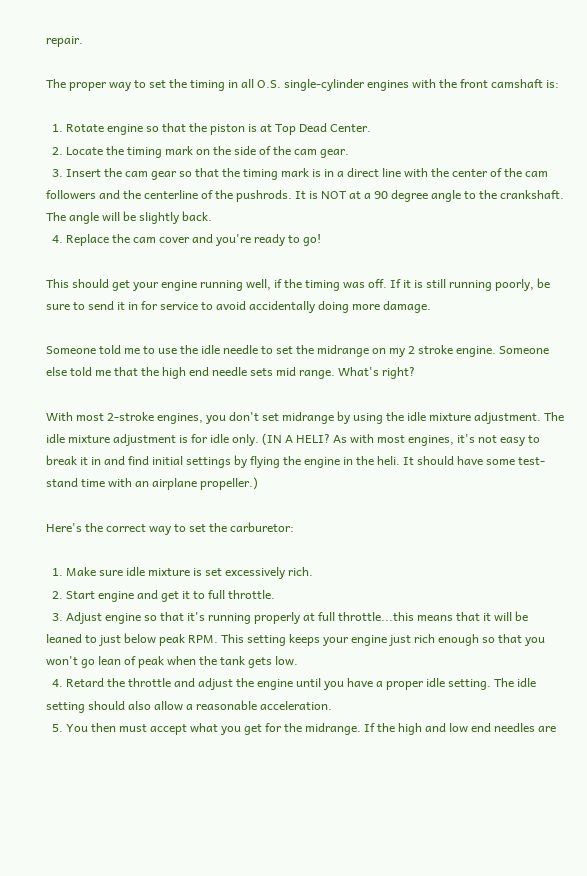repair.

The proper way to set the timing in all O.S. single-cylinder engines with the front camshaft is:

  1. Rotate engine so that the piston is at Top Dead Center.
  2. Locate the timing mark on the side of the cam gear.
  3. Insert the cam gear so that the timing mark is in a direct line with the center of the cam followers and the centerline of the pushrods. It is NOT at a 90 degree angle to the crankshaft. The angle will be slightly back.
  4. Replace the cam cover and you're ready to go!

This should get your engine running well, if the timing was off. If it is still running poorly, be sure to send it in for service to avoid accidentally doing more damage.

Someone told me to use the idle needle to set the midrange on my 2 stroke engine. Someone else told me that the high end needle sets mid range. What's right?

With most 2-stroke engines, you don't set midrange by using the idle mixture adjustment. The idle mixture adjustment is for idle only. (IN A HELI? As with most engines, it's not easy to break it in and find initial settings by flying the engine in the heli. It should have some test-stand time with an airplane propeller.)

Here's the correct way to set the carburetor:

  1. Make sure idle mixture is set excessively rich.
  2. Start engine and get it to full throttle.
  3. Adjust engine so that it's running properly at full throttle...this means that it will be leaned to just below peak RPM. This setting keeps your engine just rich enough so that you won't go lean of peak when the tank gets low.
  4. Retard the throttle and adjust the engine until you have a proper idle setting. The idle setting should also allow a reasonable acceleration.
  5. You then must accept what you get for the midrange. If the high and low end needles are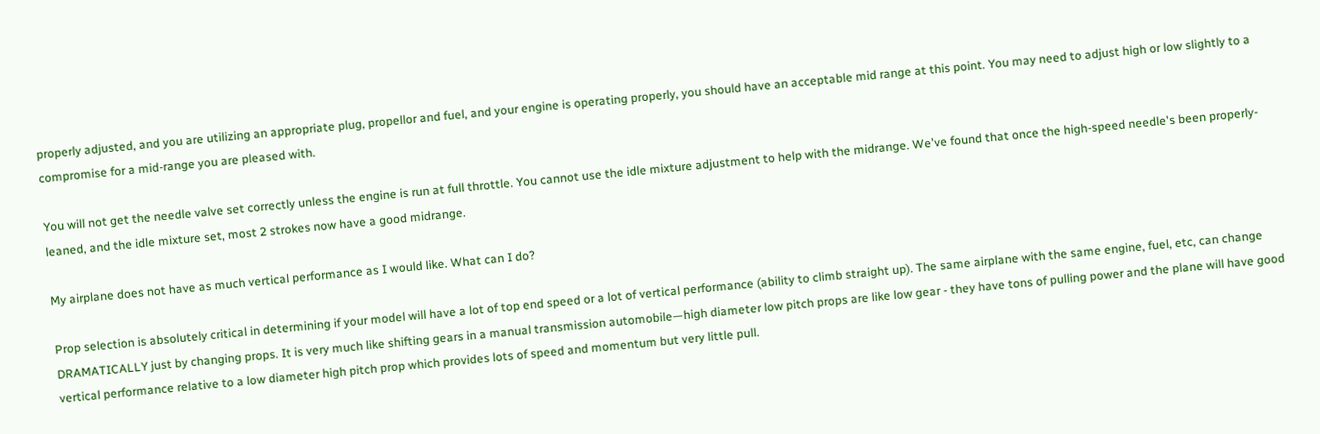properly adjusted, and you are utilizing an appropriate plug, propellor and fuel, and your engine is operating properly, you should have an acceptable mid range at this point. You may need to adjust high or low slightly to a compromise for a mid-range you are pleased with.

You will not get the needle valve set correctly unless the engine is run at full throttle. You cannot use the idle mixture adjustment to help with the midrange. We've found that once the high-speed needle's been properly-leaned, and the idle mixture set, most 2 strokes now have a good midrange.

My airplane does not have as much vertical performance as I would like. What can I do?

Prop selection is absolutely critical in determining if your model will have a lot of top end speed or a lot of vertical performance (ability to climb straight up). The same airplane with the same engine, fuel, etc, can change DRAMATICALLY just by changing props. It is very much like shifting gears in a manual transmission automobile—high diameter low pitch props are like low gear - they have tons of pulling power and the plane will have good vertical performance relative to a low diameter high pitch prop which provides lots of speed and momentum but very little pull.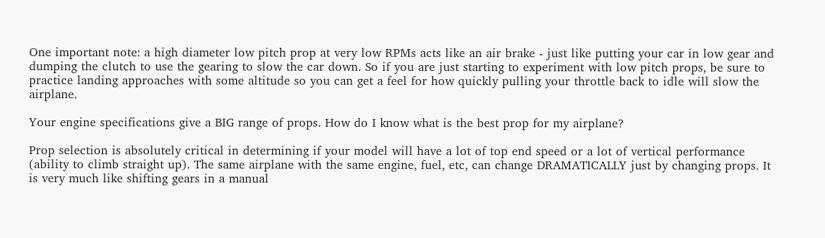One important note: a high diameter low pitch prop at very low RPMs acts like an air brake - just like putting your car in low gear and dumping the clutch to use the gearing to slow the car down. So if you are just starting to experiment with low pitch props, be sure to practice landing approaches with some altitude so you can get a feel for how quickly pulling your throttle back to idle will slow the airplane.

Your engine specifications give a BIG range of props. How do I know what is the best prop for my airplane?

Prop selection is absolutely critical in determining if your model will have a lot of top end speed or a lot of vertical performance (ability to climb straight up). The same airplane with the same engine, fuel, etc, can change DRAMATICALLY just by changing props. It is very much like shifting gears in a manual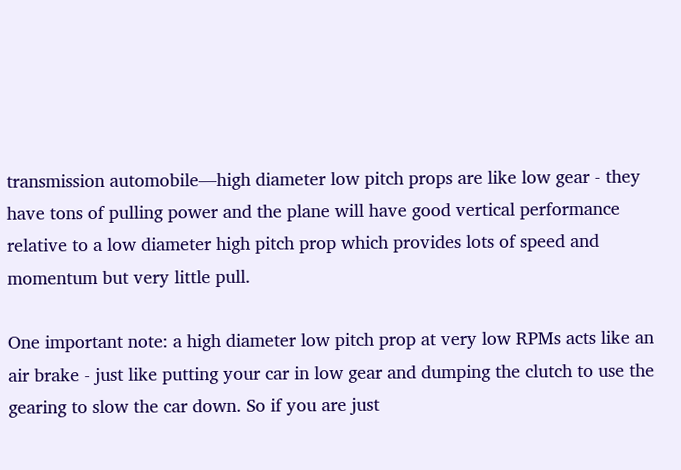transmission automobile—high diameter low pitch props are like low gear - they have tons of pulling power and the plane will have good vertical performance relative to a low diameter high pitch prop which provides lots of speed and momentum but very little pull.

One important note: a high diameter low pitch prop at very low RPMs acts like an air brake - just like putting your car in low gear and dumping the clutch to use the gearing to slow the car down. So if you are just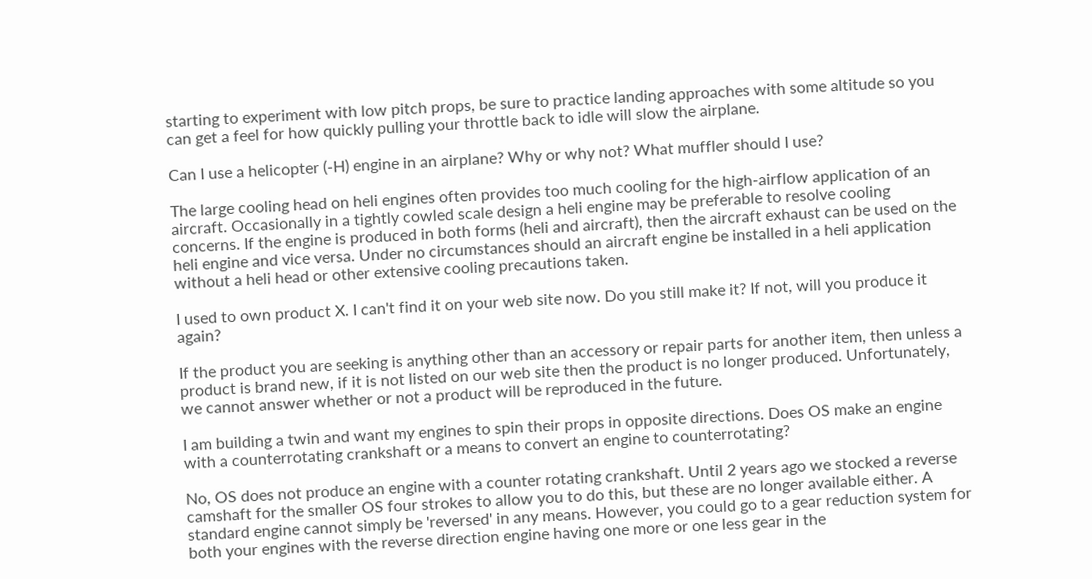starting to experiment with low pitch props, be sure to practice landing approaches with some altitude so you can get a feel for how quickly pulling your throttle back to idle will slow the airplane.

Can I use a helicopter (-H) engine in an airplane? Why or why not? What muffler should I use?

The large cooling head on heli engines often provides too much cooling for the high-airflow application of an aircraft. Occasionally in a tightly cowled scale design a heli engine may be preferable to resolve cooling concerns. If the engine is produced in both forms (heli and aircraft), then the aircraft exhaust can be used on the heli engine and vice versa. Under no circumstances should an aircraft engine be installed in a heli application without a heli head or other extensive cooling precautions taken.

I used to own product X. I can't find it on your web site now. Do you still make it? If not, will you produce it again?

If the product you are seeking is anything other than an accessory or repair parts for another item, then unless a product is brand new, if it is not listed on our web site then the product is no longer produced. Unfortunately, we cannot answer whether or not a product will be reproduced in the future.

I am building a twin and want my engines to spin their props in opposite directions. Does OS make an engine with a counterrotating crankshaft or a means to convert an engine to counterrotating?

No, OS does not produce an engine with a counter rotating crankshaft. Until 2 years ago we stocked a reverse camshaft for the smaller OS four strokes to allow you to do this, but these are no longer available either. A standard engine cannot simply be 'reversed' in any means. However, you could go to a gear reduction system for both your engines with the reverse direction engine having one more or one less gear in the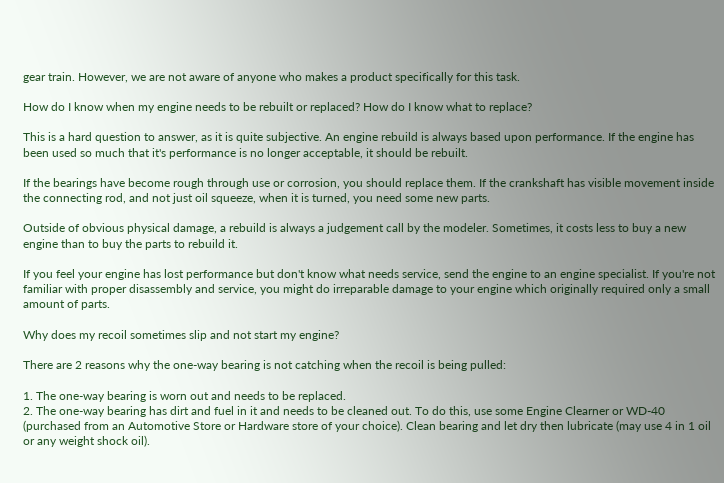gear train. However, we are not aware of anyone who makes a product specifically for this task.

How do I know when my engine needs to be rebuilt or replaced? How do I know what to replace?

This is a hard question to answer, as it is quite subjective. An engine rebuild is always based upon performance. If the engine has been used so much that it's performance is no longer acceptable, it should be rebuilt.

If the bearings have become rough through use or corrosion, you should replace them. If the crankshaft has visible movement inside the connecting rod, and not just oil squeeze, when it is turned, you need some new parts.

Outside of obvious physical damage, a rebuild is always a judgement call by the modeler. Sometimes, it costs less to buy a new engine than to buy the parts to rebuild it.

If you feel your engine has lost performance but don't know what needs service, send the engine to an engine specialist. If you're not familiar with proper disassembly and service, you might do irreparable damage to your engine which originally required only a small amount of parts.

Why does my recoil sometimes slip and not start my engine?

There are 2 reasons why the one-way bearing is not catching when the recoil is being pulled:

1. The one-way bearing is worn out and needs to be replaced.
2. The one-way bearing has dirt and fuel in it and needs to be cleaned out. To do this, use some Engine Clearner or WD-40 (purchased from an Automotive Store or Hardware store of your choice). Clean bearing and let dry then lubricate (may use 4 in 1 oil or any weight shock oil).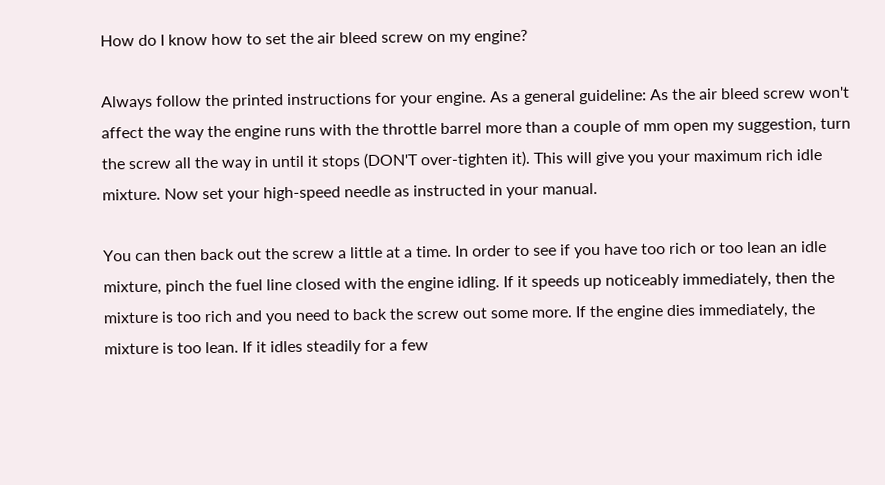How do I know how to set the air bleed screw on my engine?

Always follow the printed instructions for your engine. As a general guideline: As the air bleed screw won't affect the way the engine runs with the throttle barrel more than a couple of mm open my suggestion, turn the screw all the way in until it stops (DON'T over-tighten it). This will give you your maximum rich idle mixture. Now set your high-speed needle as instructed in your manual.

You can then back out the screw a little at a time. In order to see if you have too rich or too lean an idle mixture, pinch the fuel line closed with the engine idling. If it speeds up noticeably immediately, then the mixture is too rich and you need to back the screw out some more. If the engine dies immediately, the mixture is too lean. If it idles steadily for a few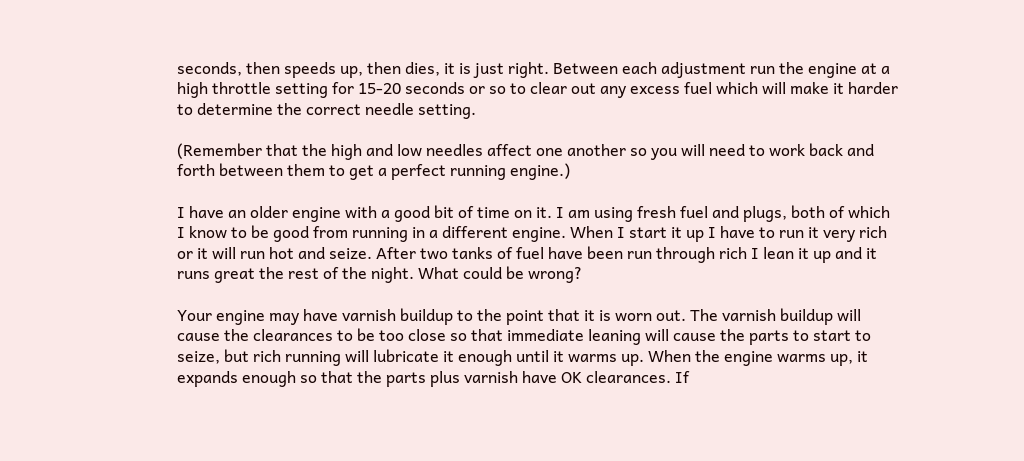seconds, then speeds up, then dies, it is just right. Between each adjustment run the engine at a high throttle setting for 15-20 seconds or so to clear out any excess fuel which will make it harder to determine the correct needle setting.

(Remember that the high and low needles affect one another so you will need to work back and forth between them to get a perfect running engine.)

I have an older engine with a good bit of time on it. I am using fresh fuel and plugs, both of which I know to be good from running in a different engine. When I start it up I have to run it very rich or it will run hot and seize. After two tanks of fuel have been run through rich I lean it up and it runs great the rest of the night. What could be wrong?

Your engine may have varnish buildup to the point that it is worn out. The varnish buildup will cause the clearances to be too close so that immediate leaning will cause the parts to start to seize, but rich running will lubricate it enough until it warms up. When the engine warms up, it expands enough so that the parts plus varnish have OK clearances. If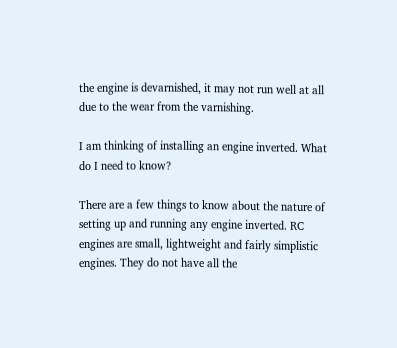the engine is devarnished, it may not run well at all due to the wear from the varnishing.

I am thinking of installing an engine inverted. What do I need to know?

There are a few things to know about the nature of setting up and running any engine inverted. RC engines are small, lightweight and fairly simplistic engines. They do not have all the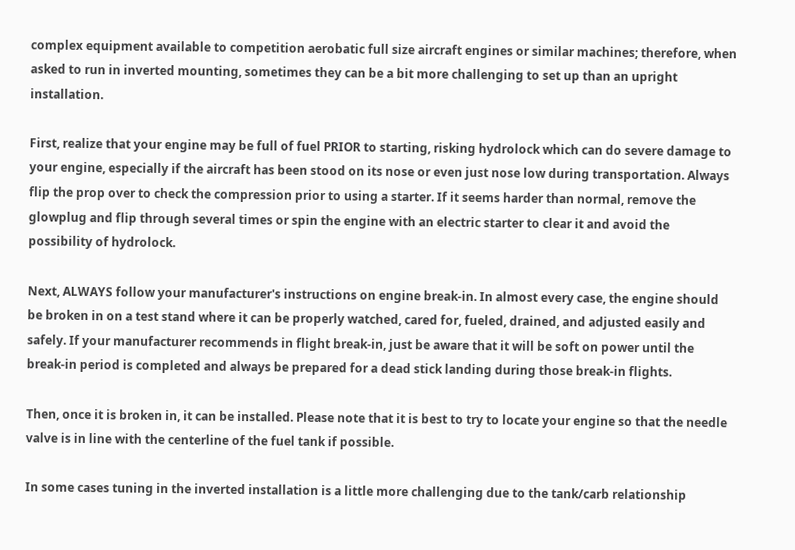complex equipment available to competition aerobatic full size aircraft engines or similar machines; therefore, when asked to run in inverted mounting, sometimes they can be a bit more challenging to set up than an upright installation.

First, realize that your engine may be full of fuel PRIOR to starting, risking hydrolock which can do severe damage to your engine, especially if the aircraft has been stood on its nose or even just nose low during transportation. Always flip the prop over to check the compression prior to using a starter. If it seems harder than normal, remove the glowplug and flip through several times or spin the engine with an electric starter to clear it and avoid the possibility of hydrolock.

Next, ALWAYS follow your manufacturer's instructions on engine break-in. In almost every case, the engine should be broken in on a test stand where it can be properly watched, cared for, fueled, drained, and adjusted easily and safely. If your manufacturer recommends in flight break-in, just be aware that it will be soft on power until the break-in period is completed and always be prepared for a dead stick landing during those break-in flights.

Then, once it is broken in, it can be installed. Please note that it is best to try to locate your engine so that the needle valve is in line with the centerline of the fuel tank if possible.

In some cases tuning in the inverted installation is a little more challenging due to the tank/carb relationship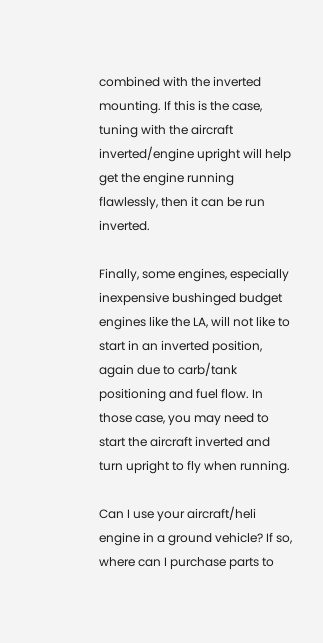combined with the inverted mounting. If this is the case, tuning with the aircraft inverted/engine upright will help get the engine running flawlessly, then it can be run inverted.

Finally, some engines, especially inexpensive bushinged budget engines like the LA, will not like to start in an inverted position, again due to carb/tank positioning and fuel flow. In those case, you may need to start the aircraft inverted and turn upright to fly when running.

Can I use your aircraft/heli engine in a ground vehicle? If so, where can I purchase parts to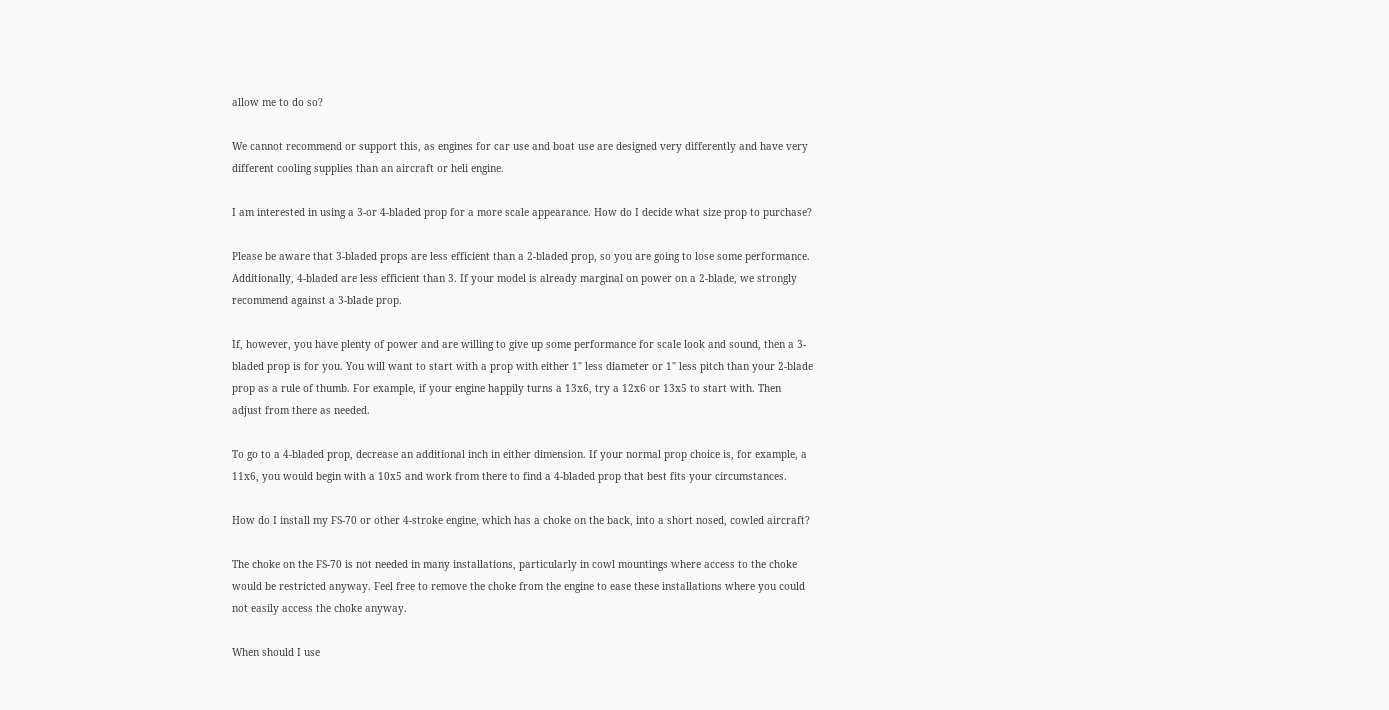allow me to do so?

We cannot recommend or support this, as engines for car use and boat use are designed very differently and have very different cooling supplies than an aircraft or heli engine.

I am interested in using a 3-or 4-bladed prop for a more scale appearance. How do I decide what size prop to purchase?

Please be aware that 3-bladed props are less efficient than a 2-bladed prop, so you are going to lose some performance. Additionally, 4-bladed are less efficient than 3. If your model is already marginal on power on a 2-blade, we strongly recommend against a 3-blade prop.

If, however, you have plenty of power and are willing to give up some performance for scale look and sound, then a 3-bladed prop is for you. You will want to start with a prop with either 1" less diameter or 1" less pitch than your 2-blade prop as a rule of thumb. For example, if your engine happily turns a 13x6, try a 12x6 or 13x5 to start with. Then adjust from there as needed.

To go to a 4-bladed prop, decrease an additional inch in either dimension. If your normal prop choice is, for example, a 11x6, you would begin with a 10x5 and work from there to find a 4-bladed prop that best fits your circumstances.

How do I install my FS-70 or other 4-stroke engine, which has a choke on the back, into a short nosed, cowled aircraft?

The choke on the FS-70 is not needed in many installations, particularly in cowl mountings where access to the choke would be restricted anyway. Feel free to remove the choke from the engine to ease these installations where you could not easily access the choke anyway.

When should I use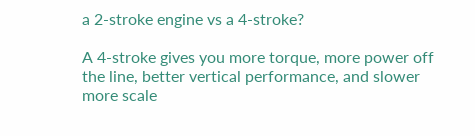a 2-stroke engine vs a 4-stroke?

A 4-stroke gives you more torque, more power off the line, better vertical performance, and slower more scale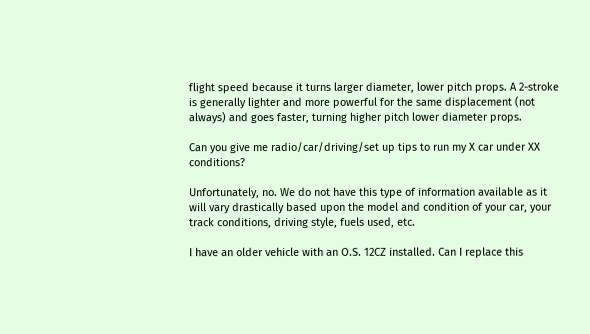flight speed because it turns larger diameter, lower pitch props. A 2-stroke is generally lighter and more powerful for the same displacement (not always) and goes faster, turning higher pitch lower diameter props.

Can you give me radio/car/driving/set up tips to run my X car under XX conditions?

Unfortunately, no. We do not have this type of information available as it will vary drastically based upon the model and condition of your car, your track conditions, driving style, fuels used, etc.

I have an older vehicle with an O.S. 12CZ installed. Can I replace this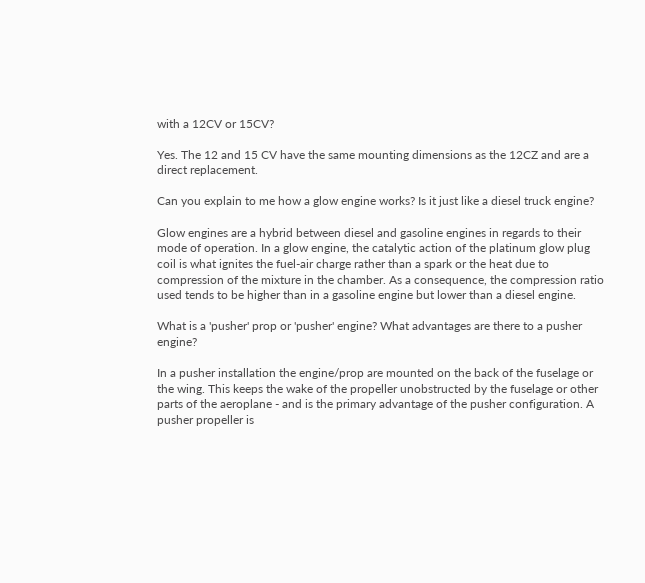with a 12CV or 15CV?

Yes. The 12 and 15 CV have the same mounting dimensions as the 12CZ and are a direct replacement.

Can you explain to me how a glow engine works? Is it just like a diesel truck engine?

Glow engines are a hybrid between diesel and gasoline engines in regards to their mode of operation. In a glow engine, the catalytic action of the platinum glow plug coil is what ignites the fuel-air charge rather than a spark or the heat due to compression of the mixture in the chamber. As a consequence, the compression ratio used tends to be higher than in a gasoline engine but lower than a diesel engine.

What is a 'pusher' prop or 'pusher' engine? What advantages are there to a pusher engine?

In a pusher installation the engine/prop are mounted on the back of the fuselage or the wing. This keeps the wake of the propeller unobstructed by the fuselage or other parts of the aeroplane - and is the primary advantage of the pusher configuration. A pusher propeller is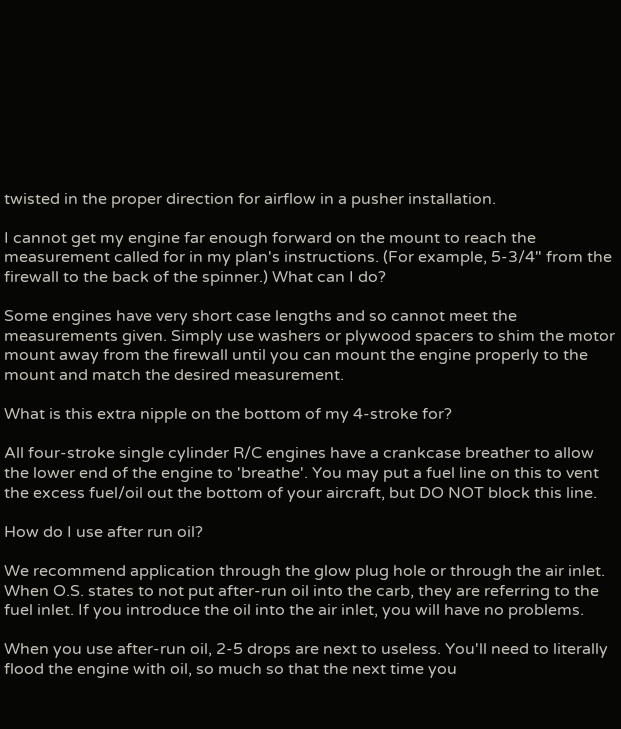twisted in the proper direction for airflow in a pusher installation.

I cannot get my engine far enough forward on the mount to reach the measurement called for in my plan's instructions. (For example, 5-3/4" from the firewall to the back of the spinner.) What can I do?

Some engines have very short case lengths and so cannot meet the measurements given. Simply use washers or plywood spacers to shim the motor mount away from the firewall until you can mount the engine properly to the mount and match the desired measurement.

What is this extra nipple on the bottom of my 4-stroke for?

All four-stroke single cylinder R/C engines have a crankcase breather to allow the lower end of the engine to 'breathe'. You may put a fuel line on this to vent the excess fuel/oil out the bottom of your aircraft, but DO NOT block this line.

How do I use after run oil?

We recommend application through the glow plug hole or through the air inlet. When O.S. states to not put after-run oil into the carb, they are referring to the fuel inlet. If you introduce the oil into the air inlet, you will have no problems.

When you use after-run oil, 2-5 drops are next to useless. You'll need to literally flood the engine with oil, so much so that the next time you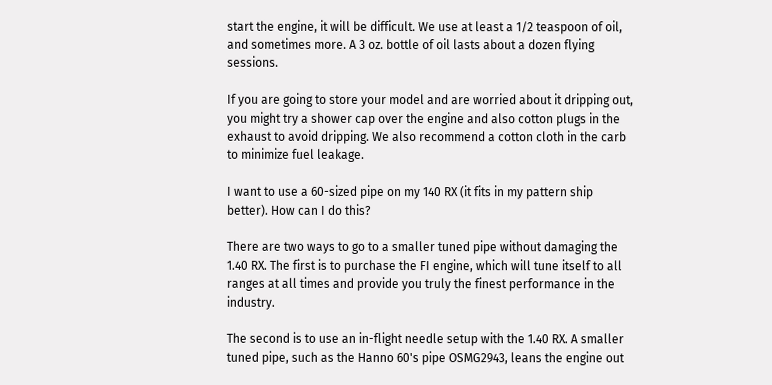start the engine, it will be difficult. We use at least a 1/2 teaspoon of oil, and sometimes more. A 3 oz. bottle of oil lasts about a dozen flying sessions.

If you are going to store your model and are worried about it dripping out, you might try a shower cap over the engine and also cotton plugs in the exhaust to avoid dripping. We also recommend a cotton cloth in the carb to minimize fuel leakage.

I want to use a 60-sized pipe on my 140 RX (it fits in my pattern ship better). How can I do this?

There are two ways to go to a smaller tuned pipe without damaging the 1.40 RX. The first is to purchase the FI engine, which will tune itself to all ranges at all times and provide you truly the finest performance in the industry.

The second is to use an in-flight needle setup with the 1.40 RX. A smaller tuned pipe, such as the Hanno 60's pipe OSMG2943, leans the engine out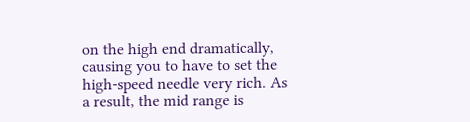on the high end dramatically, causing you to have to set the high-speed needle very rich. As a result, the mid range is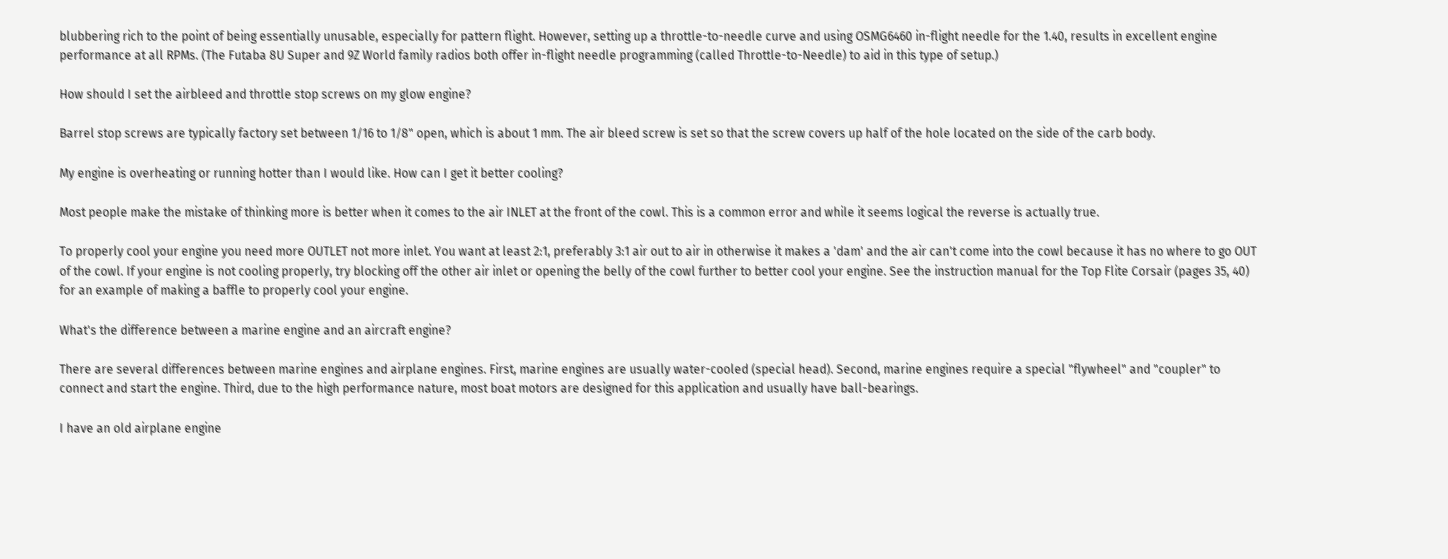blubbering rich to the point of being essentially unusable, especially for pattern flight. However, setting up a throttle-to-needle curve and using OSMG6460 in-flight needle for the 1.40, results in excellent engine performance at all RPMs. (The Futaba 8U Super and 9Z World family radios both offer in-flight needle programming (called Throttle-to-Needle) to aid in this type of setup.)

How should I set the airbleed and throttle stop screws on my glow engine?

Barrel stop screws are typically factory set between 1/16 to 1/8" open, which is about 1 mm. The air bleed screw is set so that the screw covers up half of the hole located on the side of the carb body.

My engine is overheating or running hotter than I would like. How can I get it better cooling?

Most people make the mistake of thinking more is better when it comes to the air INLET at the front of the cowl. This is a common error and while it seems logical the reverse is actually true.

To properly cool your engine you need more OUTLET not more inlet. You want at least 2:1, preferably 3:1 air out to air in otherwise it makes a 'dam' and the air can't come into the cowl because it has no where to go OUT of the cowl. If your engine is not cooling properly, try blocking off the other air inlet or opening the belly of the cowl further to better cool your engine. See the instruction manual for the Top Flite Corsair (pages 35, 40) for an example of making a baffle to properly cool your engine.

What's the difference between a marine engine and an aircraft engine?

There are several differences between marine engines and airplane engines. First, marine engines are usually water-cooled (special head). Second, marine engines require a special "flywheel" and "coupler" to connect and start the engine. Third, due to the high performance nature, most boat motors are designed for this application and usually have ball-bearings.

I have an old airplane engine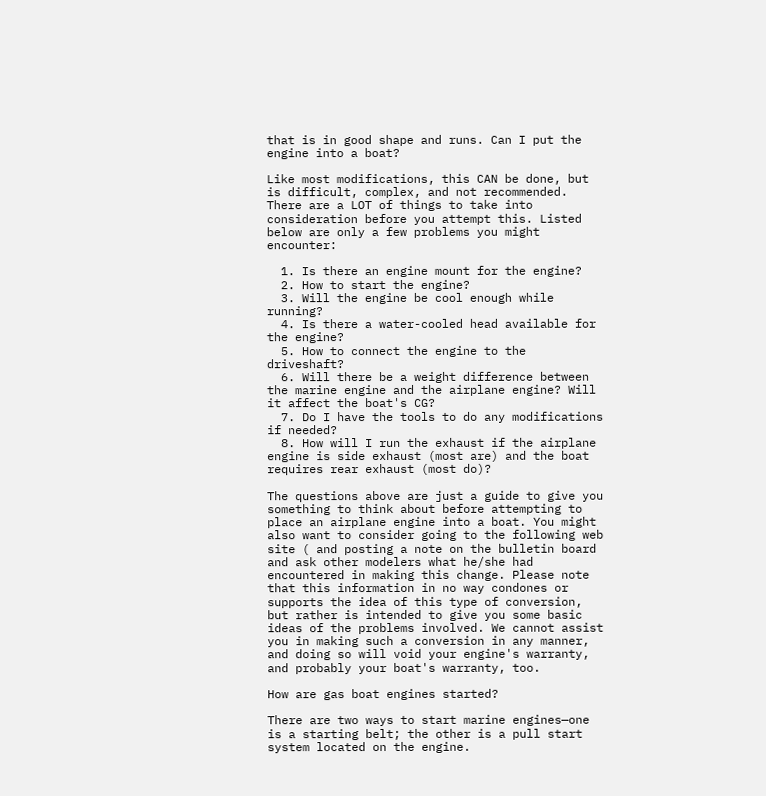that is in good shape and runs. Can I put the engine into a boat?

Like most modifications, this CAN be done, but is difficult, complex, and not recommended. There are a LOT of things to take into consideration before you attempt this. Listed below are only a few problems you might encounter:

  1. Is there an engine mount for the engine?
  2. How to start the engine?
  3. Will the engine be cool enough while running?
  4. Is there a water-cooled head available for the engine?
  5. How to connect the engine to the driveshaft?
  6. Will there be a weight difference between the marine engine and the airplane engine? Will it affect the boat's CG?
  7. Do I have the tools to do any modifications if needed?
  8. How will I run the exhaust if the airplane engine is side exhaust (most are) and the boat requires rear exhaust (most do)?

The questions above are just a guide to give you something to think about before attempting to place an airplane engine into a boat. You might also want to consider going to the following web site ( and posting a note on the bulletin board and ask other modelers what he/she had encountered in making this change. Please note that this information in no way condones or supports the idea of this type of conversion, but rather is intended to give you some basic ideas of the problems involved. We cannot assist you in making such a conversion in any manner, and doing so will void your engine's warranty, and probably your boat's warranty, too.

How are gas boat engines started?

There are two ways to start marine engines—one is a starting belt; the other is a pull start system located on the engine.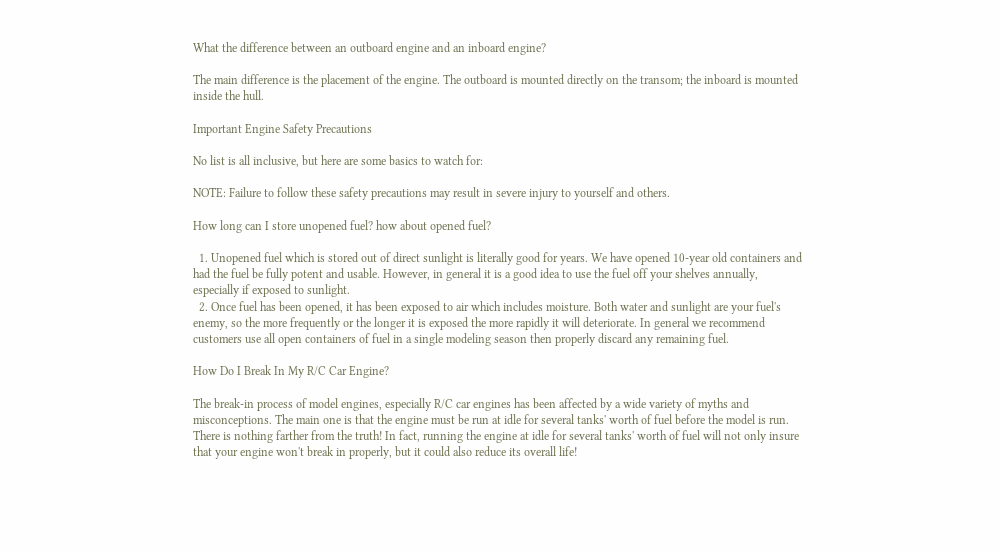What the difference between an outboard engine and an inboard engine?

The main difference is the placement of the engine. The outboard is mounted directly on the transom; the inboard is mounted inside the hull.

Important Engine Safety Precautions

No list is all inclusive, but here are some basics to watch for:

NOTE: Failure to follow these safety precautions may result in severe injury to yourself and others.

How long can I store unopened fuel? how about opened fuel?

  1. Unopened fuel which is stored out of direct sunlight is literally good for years. We have opened 10-year old containers and had the fuel be fully potent and usable. However, in general it is a good idea to use the fuel off your shelves annually, especially if exposed to sunlight.
  2. Once fuel has been opened, it has been exposed to air which includes moisture. Both water and sunlight are your fuel's enemy, so the more frequently or the longer it is exposed the more rapidly it will deteriorate. In general we recommend customers use all open containers of fuel in a single modeling season then properly discard any remaining fuel.

How Do I Break In My R/C Car Engine?

The break-in process of model engines, especially R/C car engines has been affected by a wide variety of myths and misconceptions. The main one is that the engine must be run at idle for several tanks' worth of fuel before the model is run. There is nothing farther from the truth! In fact, running the engine at idle for several tanks' worth of fuel will not only insure that your engine won't break in properly, but it could also reduce its overall life!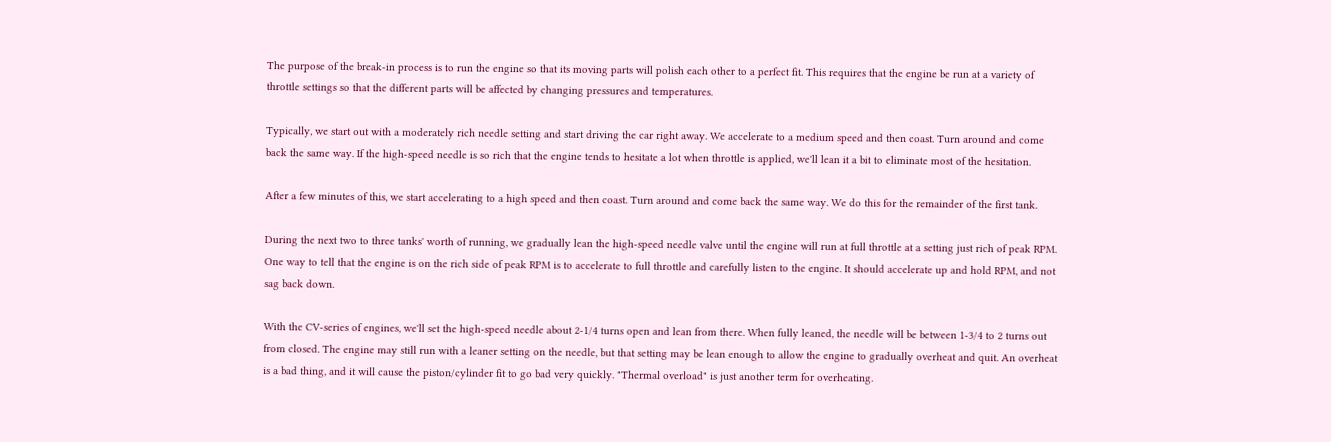The purpose of the break-in process is to run the engine so that its moving parts will polish each other to a perfect fit. This requires that the engine be run at a variety of throttle settings so that the different parts will be affected by changing pressures and temperatures.

Typically, we start out with a moderately rich needle setting and start driving the car right away. We accelerate to a medium speed and then coast. Turn around and come back the same way. If the high-speed needle is so rich that the engine tends to hesitate a lot when throttle is applied, we'll lean it a bit to eliminate most of the hesitation.

After a few minutes of this, we start accelerating to a high speed and then coast. Turn around and come back the same way. We do this for the remainder of the first tank.

During the next two to three tanks' worth of running, we gradually lean the high-speed needle valve until the engine will run at full throttle at a setting just rich of peak RPM. One way to tell that the engine is on the rich side of peak RPM is to accelerate to full throttle and carefully listen to the engine. It should accelerate up and hold RPM, and not sag back down.

With the CV-series of engines, we'll set the high-speed needle about 2-1/4 turns open and lean from there. When fully leaned, the needle will be between 1-3/4 to 2 turns out from closed. The engine may still run with a leaner setting on the needle, but that setting may be lean enough to allow the engine to gradually overheat and quit. An overheat is a bad thing, and it will cause the piston/cylinder fit to go bad very quickly. "Thermal overload" is just another term for overheating.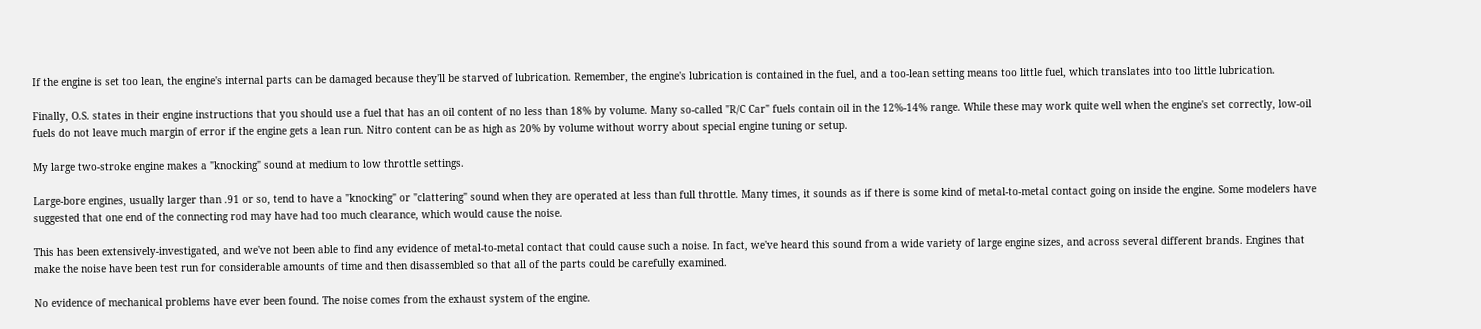If the engine is set too lean, the engine's internal parts can be damaged because they'll be starved of lubrication. Remember, the engine's lubrication is contained in the fuel, and a too-lean setting means too little fuel, which translates into too little lubrication.

Finally, O.S. states in their engine instructions that you should use a fuel that has an oil content of no less than 18% by volume. Many so-called "R/C Car" fuels contain oil in the 12%-14% range. While these may work quite well when the engine's set correctly, low-oil fuels do not leave much margin of error if the engine gets a lean run. Nitro content can be as high as 20% by volume without worry about special engine tuning or setup.

My large two-stroke engine makes a "knocking" sound at medium to low throttle settings.

Large-bore engines, usually larger than .91 or so, tend to have a "knocking" or "clattering" sound when they are operated at less than full throttle. Many times, it sounds as if there is some kind of metal-to-metal contact going on inside the engine. Some modelers have suggested that one end of the connecting rod may have had too much clearance, which would cause the noise.

This has been extensively-investigated, and we've not been able to find any evidence of metal-to-metal contact that could cause such a noise. In fact, we've heard this sound from a wide variety of large engine sizes, and across several different brands. Engines that make the noise have been test run for considerable amounts of time and then disassembled so that all of the parts could be carefully examined.

No evidence of mechanical problems have ever been found. The noise comes from the exhaust system of the engine.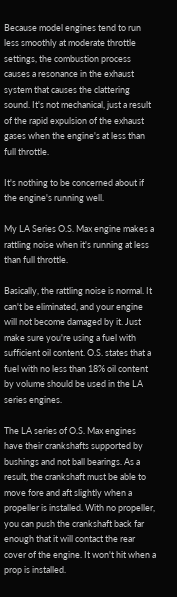Because model engines tend to run less smoothly at moderate throttle settings, the combustion process causes a resonance in the exhaust system that causes the clattering sound. It's not mechanical, just a result of the rapid expulsion of the exhaust gases when the engine's at less than full throttle.

It's nothing to be concerned about if the engine's running well.

My LA Series O.S. Max engine makes a rattling noise when it's running at less than full throttle.

Basically, the rattling noise is normal. It can't be eliminated, and your engine will not become damaged by it. Just make sure you're using a fuel with sufficient oil content. O.S. states that a fuel with no less than 18% oil content by volume should be used in the LA series engines.

The LA series of O.S. Max engines have their crankshafts supported by bushings and not ball bearings. As a result, the crankshaft must be able to move fore and aft slightly when a propeller is installed. With no propeller, you can push the crankshaft back far enough that it will contact the rear cover of the engine. It won't hit when a prop is installed.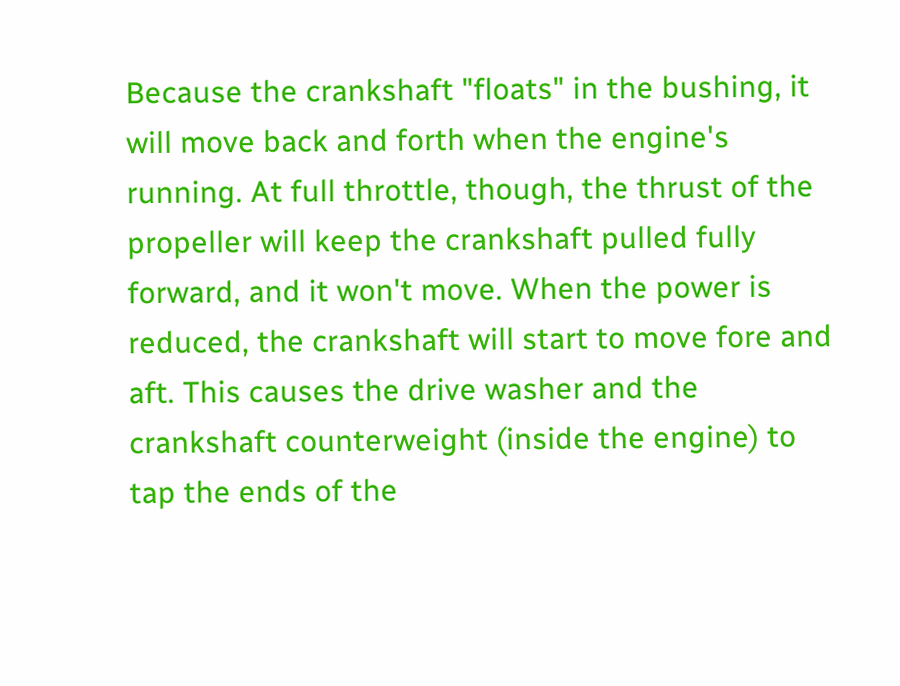Because the crankshaft "floats" in the bushing, it will move back and forth when the engine's running. At full throttle, though, the thrust of the propeller will keep the crankshaft pulled fully forward, and it won't move. When the power is reduced, the crankshaft will start to move fore and aft. This causes the drive washer and the crankshaft counterweight (inside the engine) to tap the ends of the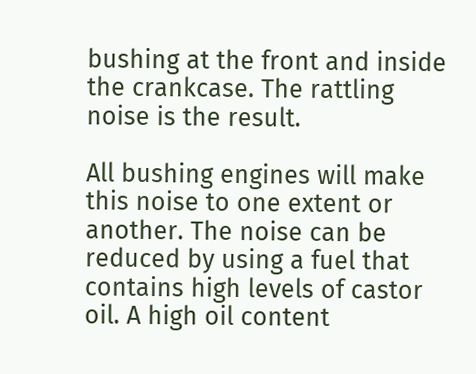bushing at the front and inside the crankcase. The rattling noise is the result.

All bushing engines will make this noise to one extent or another. The noise can be reduced by using a fuel that contains high levels of castor oil. A high oil content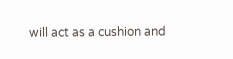will act as a cushion and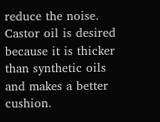reduce the noise. Castor oil is desired because it is thicker than synthetic oils and makes a better cushion.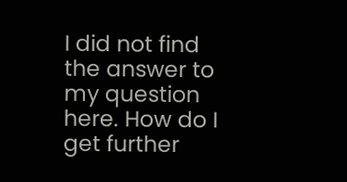I did not find the answer to my question here. How do I get further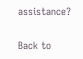assistance?

Back to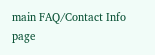main FAQ/Contact Info page